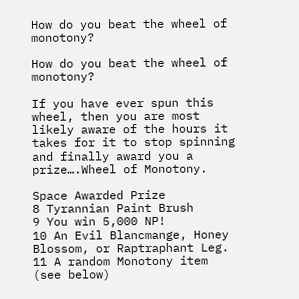How do you beat the wheel of monotony?

How do you beat the wheel of monotony?

If you have ever spun this wheel, then you are most likely aware of the hours it takes for it to stop spinning and finally award you a prize….Wheel of Monotony.

Space Awarded Prize
8 Tyrannian Paint Brush
9 You win 5,000 NP!
10 An Evil Blancmange, Honey Blossom, or Raptraphant Leg.
11 A random Monotony item (see below)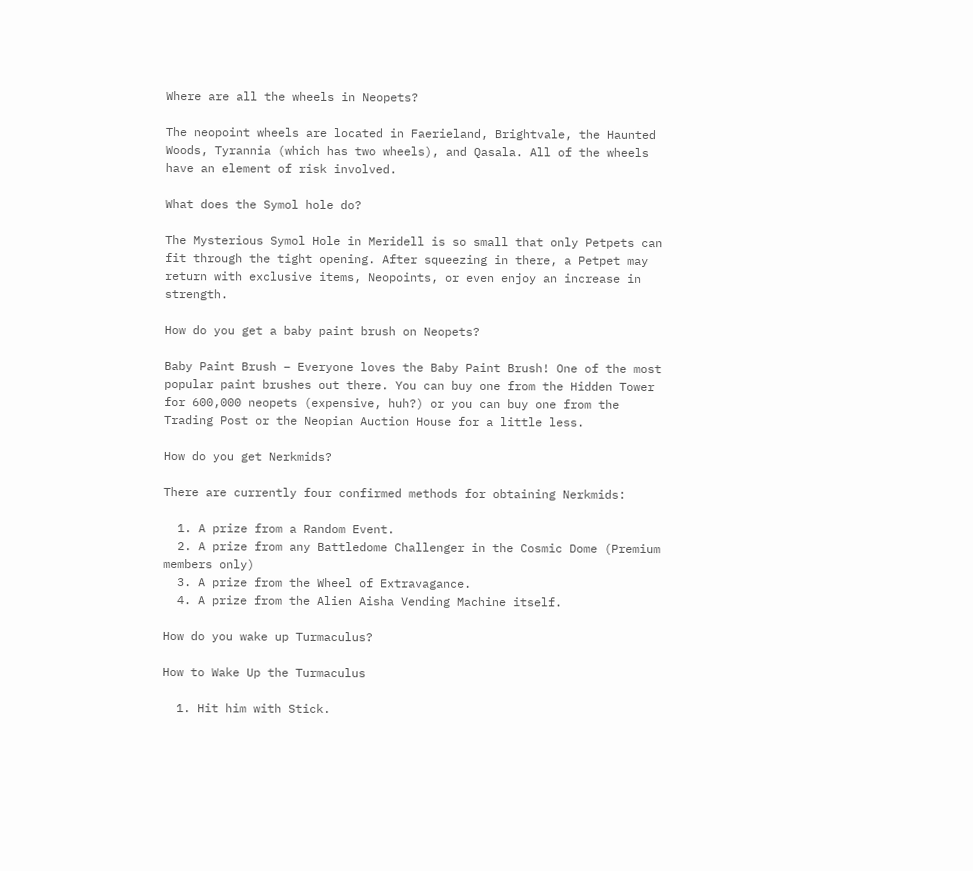Where are all the wheels in Neopets?

The neopoint wheels are located in Faerieland, Brightvale, the Haunted Woods, Tyrannia (which has two wheels), and Qasala. All of the wheels have an element of risk involved.

What does the Symol hole do?

The Mysterious Symol Hole in Meridell is so small that only Petpets can fit through the tight opening. After squeezing in there, a Petpet may return with exclusive items, Neopoints, or even enjoy an increase in strength.

How do you get a baby paint brush on Neopets?

Baby Paint Brush – Everyone loves the Baby Paint Brush! One of the most popular paint brushes out there. You can buy one from the Hidden Tower for 600,000 neopets (expensive, huh?) or you can buy one from the Trading Post or the Neopian Auction House for a little less.

How do you get Nerkmids?

There are currently four confirmed methods for obtaining Nerkmids:

  1. A prize from a Random Event.
  2. A prize from any Battledome Challenger in the Cosmic Dome (Premium members only)
  3. A prize from the Wheel of Extravagance.
  4. A prize from the Alien Aisha Vending Machine itself.

How do you wake up Turmaculus?

How to Wake Up the Turmaculus

  1. Hit him with Stick.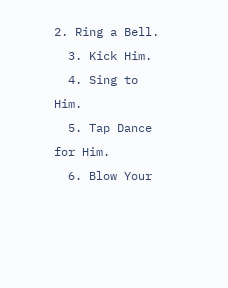2. Ring a Bell.
  3. Kick Him.
  4. Sing to Him.
  5. Tap Dance for Him.
  6. Blow Your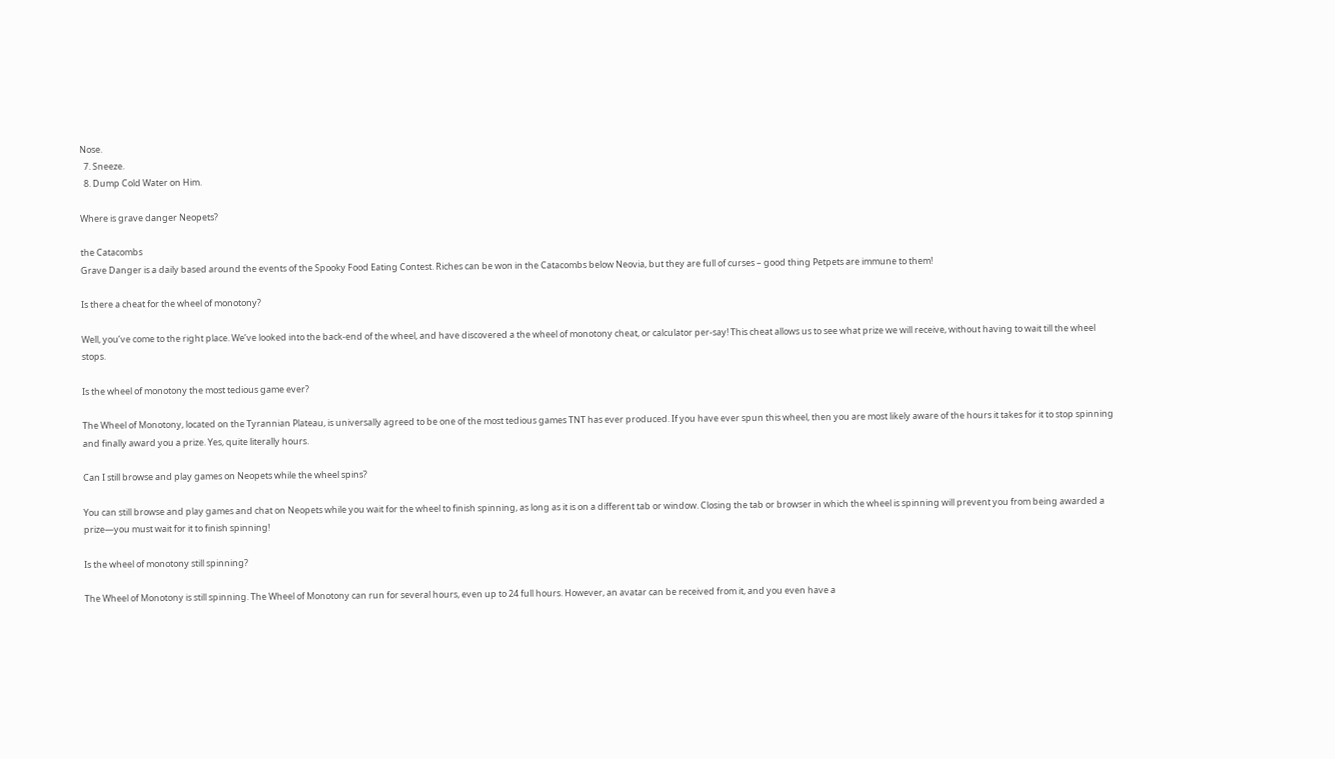Nose.
  7. Sneeze.
  8. Dump Cold Water on Him.

Where is grave danger Neopets?

the Catacombs
Grave Danger is a daily based around the events of the Spooky Food Eating Contest. Riches can be won in the Catacombs below Neovia, but they are full of curses – good thing Petpets are immune to them!

Is there a cheat for the wheel of monotony?

Well, you’ve come to the right place. We’ve looked into the back-end of the wheel, and have discovered a the wheel of monotony cheat, or calculator per-say! This cheat allows us to see what prize we will receive, without having to wait till the wheel stops.

Is the wheel of monotony the most tedious game ever?

The Wheel of Monotony, located on the Tyrannian Plateau, is universally agreed to be one of the most tedious games TNT has ever produced. If you have ever spun this wheel, then you are most likely aware of the hours it takes for it to stop spinning and finally award you a prize. Yes, quite literally hours.

Can I still browse and play games on Neopets while the wheel spins?

You can still browse and play games and chat on Neopets while you wait for the wheel to finish spinning, as long as it is on a different tab or window. Closing the tab or browser in which the wheel is spinning will prevent you from being awarded a prize—you must wait for it to finish spinning!

Is the wheel of monotony still spinning?

The Wheel of Monotony is still spinning. The Wheel of Monotony can run for several hours, even up to 24 full hours. However, an avatar can be received from it, and you even have a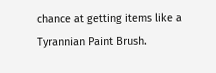chance at getting items like a Tyrannian Paint Brush.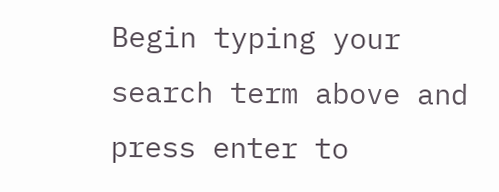Begin typing your search term above and press enter to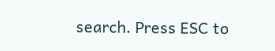search. Press ESC to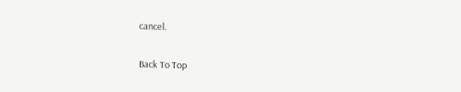cancel.

Back To Top